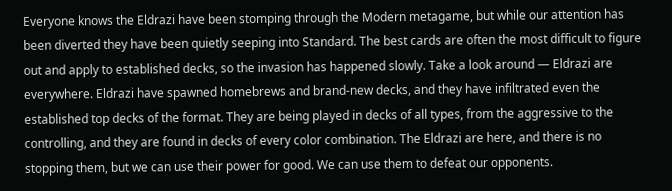Everyone knows the Eldrazi have been stomping through the Modern metagame, but while our attention has been diverted they have been quietly seeping into Standard. The best cards are often the most difficult to figure out and apply to established decks, so the invasion has happened slowly. Take a look around — Eldrazi are everywhere. Eldrazi have spawned homebrews and brand-new decks, and they have infiltrated even the established top decks of the format. They are being played in decks of all types, from the aggressive to the controlling, and they are found in decks of every color combination. The Eldrazi are here, and there is no stopping them, but we can use their power for good. We can use them to defeat our opponents.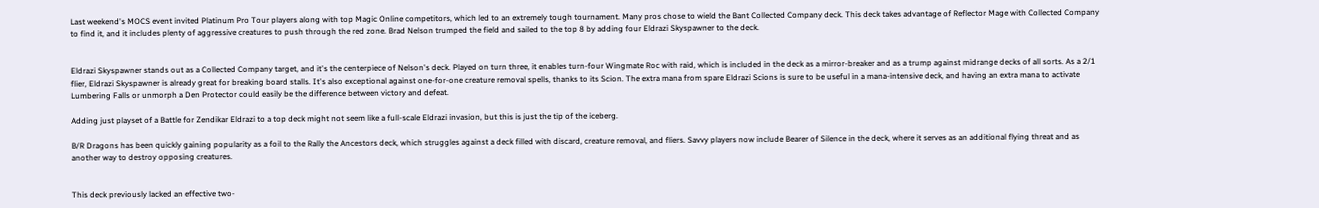Last weekend's MOCS event invited Platinum Pro Tour players along with top Magic Online competitors, which led to an extremely tough tournament. Many pros chose to wield the Bant Collected Company deck. This deck takes advantage of Reflector Mage with Collected Company to find it, and it includes plenty of aggressive creatures to push through the red zone. Brad Nelson trumped the field and sailed to the top 8 by adding four Eldrazi Skyspawner to the deck.


Eldrazi Skyspawner stands out as a Collected Company target, and it's the centerpiece of Nelson's deck. Played on turn three, it enables turn-four Wingmate Roc with raid, which is included in the deck as a mirror-breaker and as a trump against midrange decks of all sorts. As a 2/1 flier, Eldrazi Skyspawner is already great for breaking board stalls. It's also exceptional against one-for-one creature removal spells, thanks to its Scion. The extra mana from spare Eldrazi Scions is sure to be useful in a mana-intensive deck, and having an extra mana to activate Lumbering Falls or unmorph a Den Protector could easily be the difference between victory and defeat.

Adding just playset of a Battle for Zendikar Eldrazi to a top deck might not seem like a full-scale Eldrazi invasion, but this is just the tip of the iceberg.

B/R Dragons has been quickly gaining popularity as a foil to the Rally the Ancestors deck, which struggles against a deck filled with discard, creature removal, and fliers. Savvy players now include Bearer of Silence in the deck, where it serves as an additional flying threat and as another way to destroy opposing creatures.


This deck previously lacked an effective two-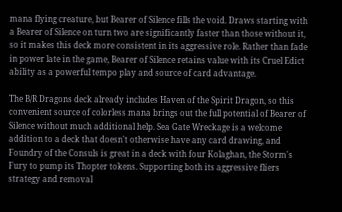mana flying creature, but Bearer of Silence fills the void. Draws starting with a Bearer of Silence on turn two are significantly faster than those without it, so it makes this deck more consistent in its aggressive role. Rather than fade in power late in the game, Bearer of Silence retains value with its Cruel Edict ability as a powerful tempo play and source of card advantage.

The B/R Dragons deck already includes Haven of the Spirit Dragon, so this convenient source of colorless mana brings out the full potential of Bearer of Silence without much additional help. Sea Gate Wreckage is a welcome addition to a deck that doesn't otherwise have any card drawing, and Foundry of the Consuls is great in a deck with four Kolaghan, the Storm's Fury to pump its Thopter tokens. Supporting both its aggressive fliers strategy and removal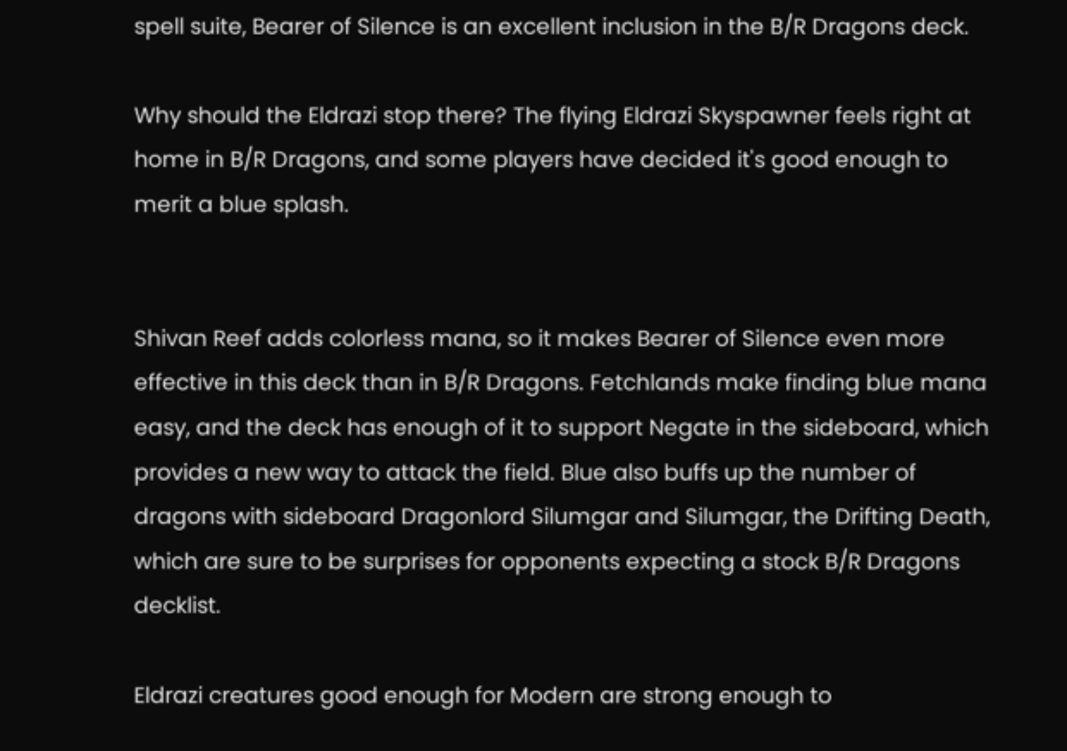spell suite, Bearer of Silence is an excellent inclusion in the B/R Dragons deck.

Why should the Eldrazi stop there? The flying Eldrazi Skyspawner feels right at home in B/R Dragons, and some players have decided it's good enough to merit a blue splash.


Shivan Reef adds colorless mana, so it makes Bearer of Silence even more effective in this deck than in B/R Dragons. Fetchlands make finding blue mana easy, and the deck has enough of it to support Negate in the sideboard, which provides a new way to attack the field. Blue also buffs up the number of dragons with sideboard Dragonlord Silumgar and Silumgar, the Drifting Death, which are sure to be surprises for opponents expecting a stock B/R Dragons decklist.

Eldrazi creatures good enough for Modern are strong enough to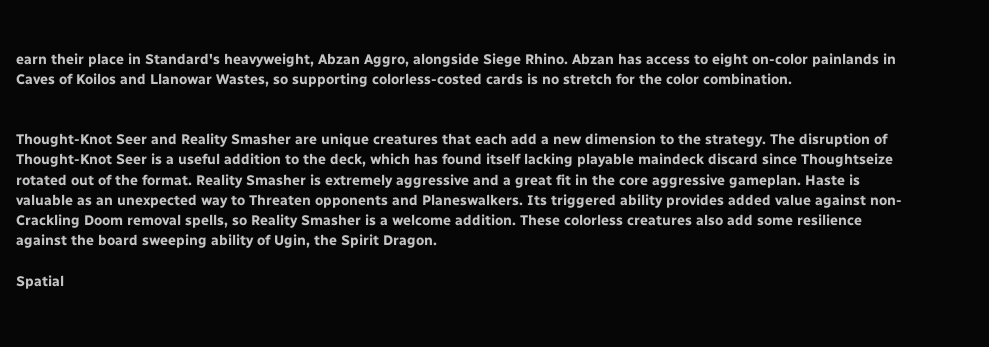earn their place in Standard's heavyweight, Abzan Aggro, alongside Siege Rhino. Abzan has access to eight on-color painlands in Caves of Koilos and Llanowar Wastes, so supporting colorless-costed cards is no stretch for the color combination.


Thought-Knot Seer and Reality Smasher are unique creatures that each add a new dimension to the strategy. The disruption of Thought-Knot Seer is a useful addition to the deck, which has found itself lacking playable maindeck discard since Thoughtseize rotated out of the format. Reality Smasher is extremely aggressive and a great fit in the core aggressive gameplan. Haste is valuable as an unexpected way to Threaten opponents and Planeswalkers. Its triggered ability provides added value against non-Crackling Doom removal spells, so Reality Smasher is a welcome addition. These colorless creatures also add some resilience against the board sweeping ability of Ugin, the Spirit Dragon.

Spatial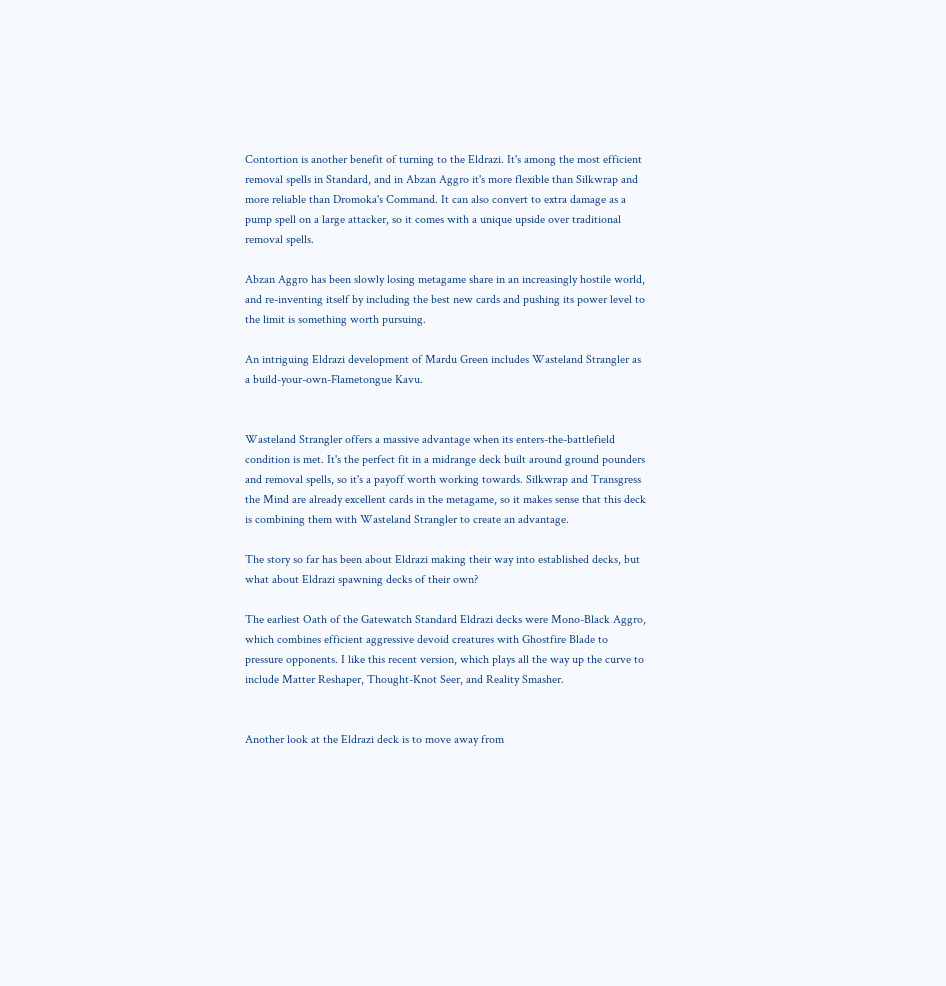Contortion is another benefit of turning to the Eldrazi. It's among the most efficient removal spells in Standard, and in Abzan Aggro it's more flexible than Silkwrap and more reliable than Dromoka's Command. It can also convert to extra damage as a pump spell on a large attacker, so it comes with a unique upside over traditional removal spells.

Abzan Aggro has been slowly losing metagame share in an increasingly hostile world, and re-inventing itself by including the best new cards and pushing its power level to the limit is something worth pursuing.

An intriguing Eldrazi development of Mardu Green includes Wasteland Strangler as a build-your-own-Flametongue Kavu.


Wasteland Strangler offers a massive advantage when its enters-the-battlefield condition is met. It's the perfect fit in a midrange deck built around ground pounders and removal spells, so it's a payoff worth working towards. Silkwrap and Transgress the Mind are already excellent cards in the metagame, so it makes sense that this deck is combining them with Wasteland Strangler to create an advantage.

The story so far has been about Eldrazi making their way into established decks, but what about Eldrazi spawning decks of their own?

The earliest Oath of the Gatewatch Standard Eldrazi decks were Mono-Black Aggro, which combines efficient aggressive devoid creatures with Ghostfire Blade to pressure opponents. I like this recent version, which plays all the way up the curve to include Matter Reshaper, Thought-Knot Seer, and Reality Smasher.


Another look at the Eldrazi deck is to move away from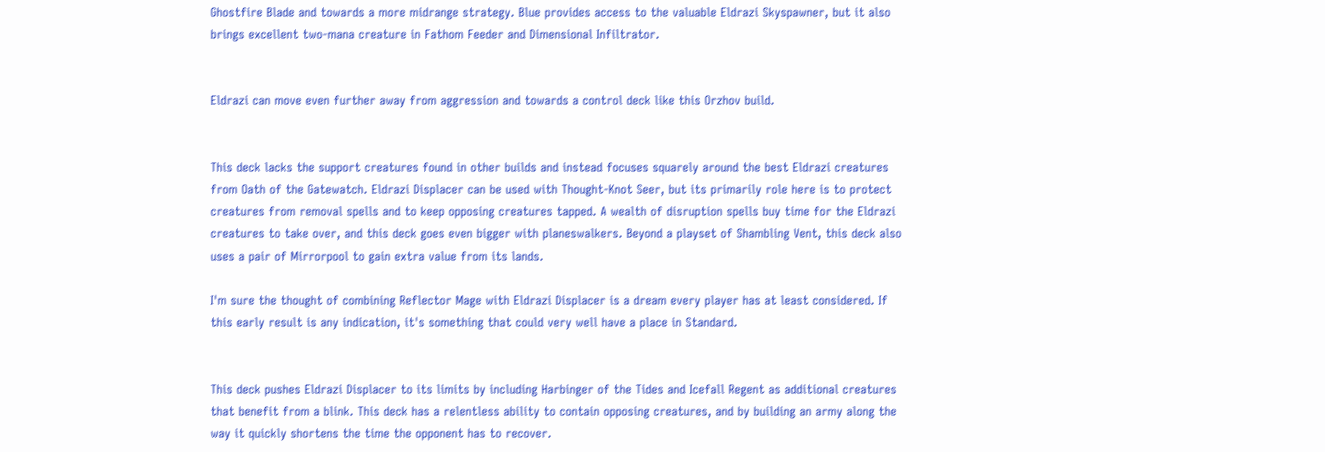Ghostfire Blade and towards a more midrange strategy. Blue provides access to the valuable Eldrazi Skyspawner, but it also brings excellent two-mana creature in Fathom Feeder and Dimensional Infiltrator.


Eldrazi can move even further away from aggression and towards a control deck like this Orzhov build.


This deck lacks the support creatures found in other builds and instead focuses squarely around the best Eldrazi creatures from Oath of the Gatewatch. Eldrazi Displacer can be used with Thought-Knot Seer, but its primarily role here is to protect creatures from removal spells and to keep opposing creatures tapped. A wealth of disruption spells buy time for the Eldrazi creatures to take over, and this deck goes even bigger with planeswalkers. Beyond a playset of Shambling Vent, this deck also uses a pair of Mirrorpool to gain extra value from its lands.

I'm sure the thought of combining Reflector Mage with Eldrazi Displacer is a dream every player has at least considered. If this early result is any indication, it's something that could very well have a place in Standard.


This deck pushes Eldrazi Displacer to its limits by including Harbinger of the Tides and Icefall Regent as additional creatures that benefit from a blink. This deck has a relentless ability to contain opposing creatures, and by building an army along the way it quickly shortens the time the opponent has to recover.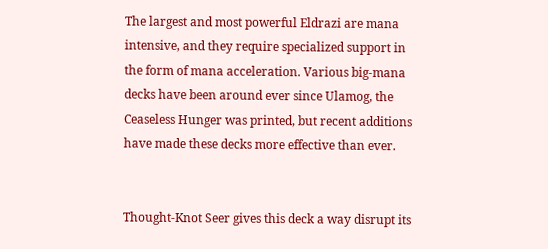The largest and most powerful Eldrazi are mana intensive, and they require specialized support in the form of mana acceleration. Various big-mana decks have been around ever since Ulamog, the Ceaseless Hunger was printed, but recent additions have made these decks more effective than ever.


Thought-Knot Seer gives this deck a way disrupt its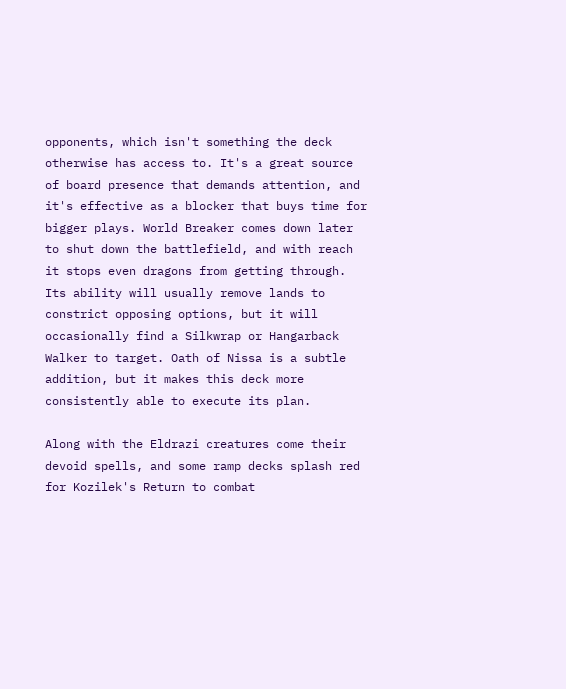opponents, which isn't something the deck otherwise has access to. It's a great source of board presence that demands attention, and it's effective as a blocker that buys time for bigger plays. World Breaker comes down later to shut down the battlefield, and with reach it stops even dragons from getting through. Its ability will usually remove lands to constrict opposing options, but it will occasionally find a Silkwrap or Hangarback Walker to target. Oath of Nissa is a subtle addition, but it makes this deck more consistently able to execute its plan.

Along with the Eldrazi creatures come their devoid spells, and some ramp decks splash red for Kozilek's Return to combat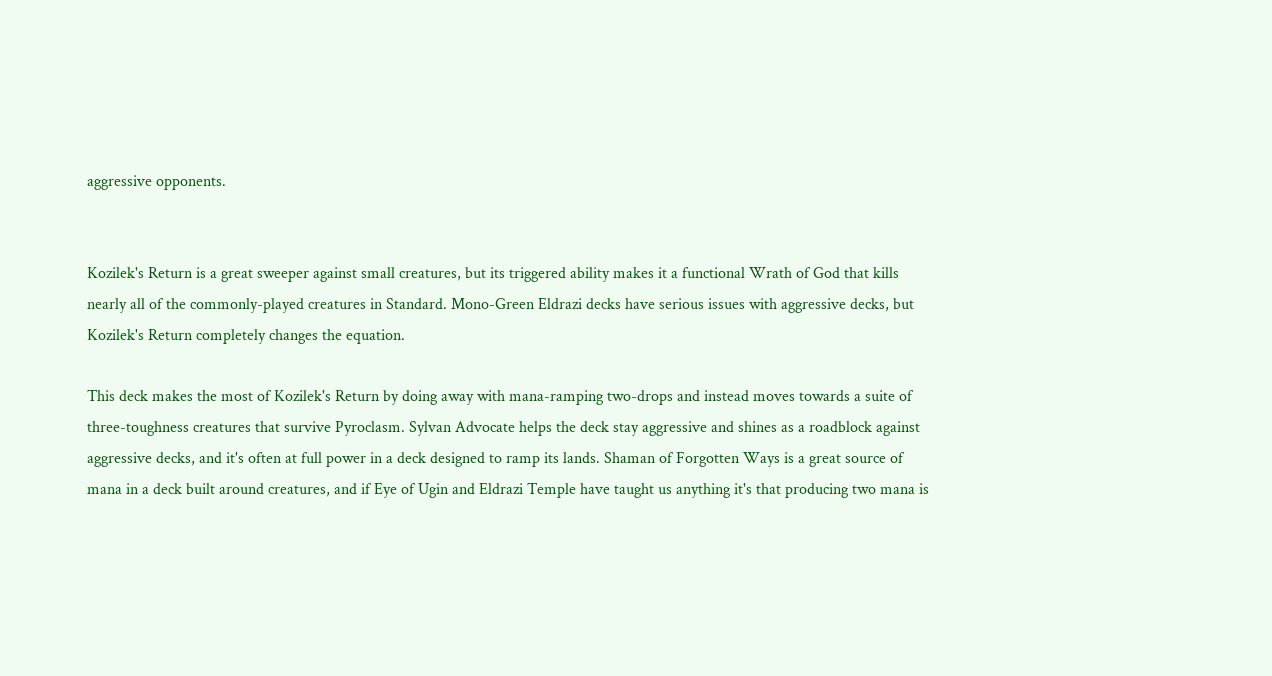aggressive opponents.


Kozilek's Return is a great sweeper against small creatures, but its triggered ability makes it a functional Wrath of God that kills nearly all of the commonly-played creatures in Standard. Mono-Green Eldrazi decks have serious issues with aggressive decks, but Kozilek's Return completely changes the equation.

This deck makes the most of Kozilek's Return by doing away with mana-ramping two-drops and instead moves towards a suite of three-toughness creatures that survive Pyroclasm. Sylvan Advocate helps the deck stay aggressive and shines as a roadblock against aggressive decks, and it's often at full power in a deck designed to ramp its lands. Shaman of Forgotten Ways is a great source of mana in a deck built around creatures, and if Eye of Ugin and Eldrazi Temple have taught us anything it's that producing two mana is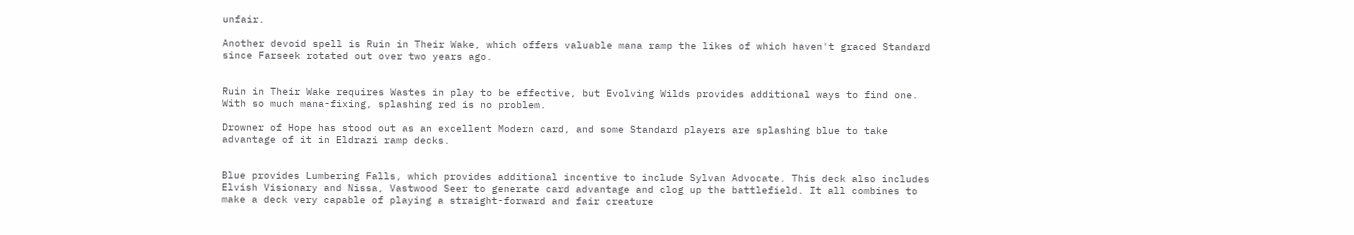unfair.

Another devoid spell is Ruin in Their Wake, which offers valuable mana ramp the likes of which haven't graced Standard since Farseek rotated out over two years ago.


Ruin in Their Wake requires Wastes in play to be effective, but Evolving Wilds provides additional ways to find one. With so much mana-fixing, splashing red is no problem.

Drowner of Hope has stood out as an excellent Modern card, and some Standard players are splashing blue to take advantage of it in Eldrazi ramp decks.


Blue provides Lumbering Falls, which provides additional incentive to include Sylvan Advocate. This deck also includes Elvish Visionary and Nissa, Vastwood Seer to generate card advantage and clog up the battlefield. It all combines to make a deck very capable of playing a straight-forward and fair creature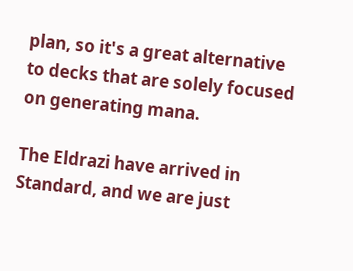plan, so it's a great alternative to decks that are solely focused on generating mana.

The Eldrazi have arrived in Standard, and we are just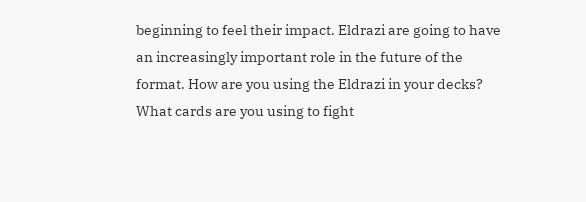beginning to feel their impact. Eldrazi are going to have an increasingly important role in the future of the format. How are you using the Eldrazi in your decks? What cards are you using to fight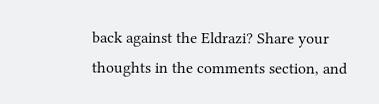back against the Eldrazi? Share your thoughts in the comments section, and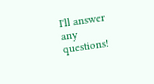I'll answer any questions!